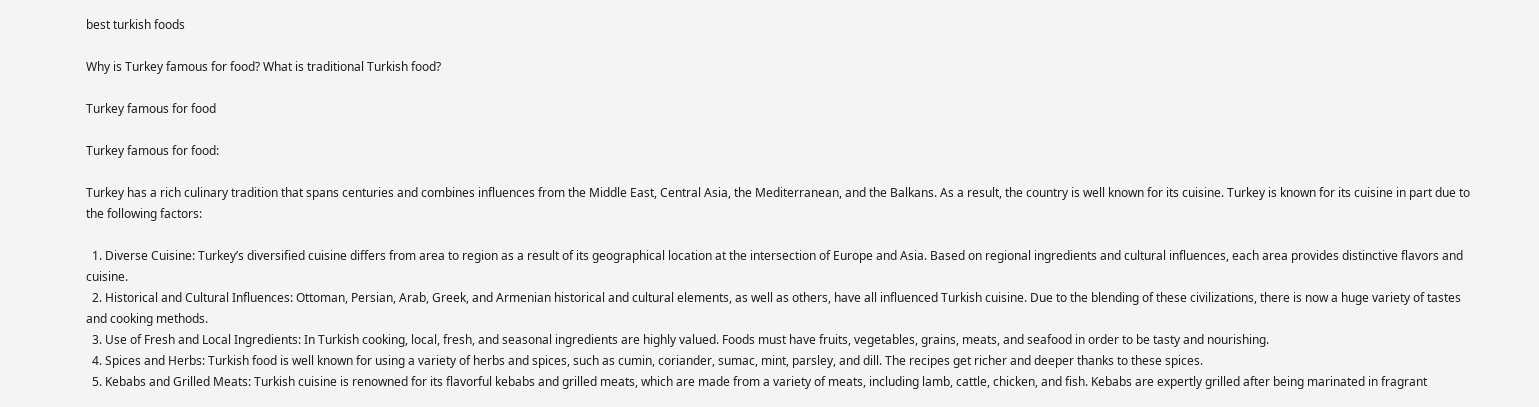best turkish foods

Why is Turkey famous for food? What is traditional Turkish food?

Turkey famous for food

Turkey famous for food:

Turkey has a rich culinary tradition that spans centuries and combines influences from the Middle East, Central Asia, the Mediterranean, and the Balkans. As a result, the country is well known for its cuisine. Turkey is known for its cuisine in part due to the following factors:

  1. Diverse Cuisine: Turkey’s diversified cuisine differs from area to region as a result of its geographical location at the intersection of Europe and Asia. Based on regional ingredients and cultural influences, each area provides distinctive flavors and cuisine.
  2. Historical and Cultural Influences: Ottoman, Persian, Arab, Greek, and Armenian historical and cultural elements, as well as others, have all influenced Turkish cuisine. Due to the blending of these civilizations, there is now a huge variety of tastes and cooking methods.
  3. Use of Fresh and Local Ingredients: In Turkish cooking, local, fresh, and seasonal ingredients are highly valued. Foods must have fruits, vegetables, grains, meats, and seafood in order to be tasty and nourishing.
  4. Spices and Herbs: Turkish food is well known for using a variety of herbs and spices, such as cumin, coriander, sumac, mint, parsley, and dill. The recipes get richer and deeper thanks to these spices.
  5. Kebabs and Grilled Meats: Turkish cuisine is renowned for its flavorful kebabs and grilled meats, which are made from a variety of meats, including lamb, cattle, chicken, and fish. Kebabs are expertly grilled after being marinated in fragrant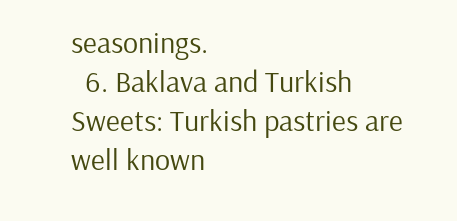seasonings.
  6. Baklava and Turkish Sweets: Turkish pastries are well known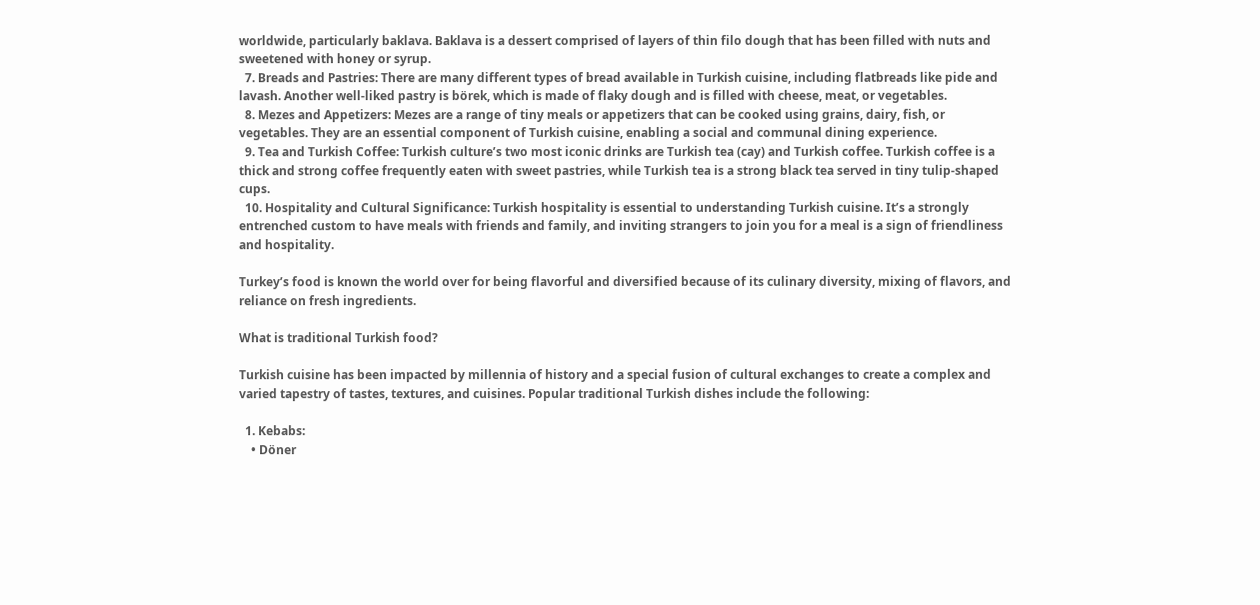worldwide, particularly baklava. Baklava is a dessert comprised of layers of thin filo dough that has been filled with nuts and sweetened with honey or syrup.
  7. Breads and Pastries: There are many different types of bread available in Turkish cuisine, including flatbreads like pide and lavash. Another well-liked pastry is börek, which is made of flaky dough and is filled with cheese, meat, or vegetables.
  8. Mezes and Appetizers: Mezes are a range of tiny meals or appetizers that can be cooked using grains, dairy, fish, or vegetables. They are an essential component of Turkish cuisine, enabling a social and communal dining experience.
  9. Tea and Turkish Coffee: Turkish culture’s two most iconic drinks are Turkish tea (cay) and Turkish coffee. Turkish coffee is a thick and strong coffee frequently eaten with sweet pastries, while Turkish tea is a strong black tea served in tiny tulip-shaped cups.
  10. Hospitality and Cultural Significance: Turkish hospitality is essential to understanding Turkish cuisine. It’s a strongly entrenched custom to have meals with friends and family, and inviting strangers to join you for a meal is a sign of friendliness and hospitality.

Turkey’s food is known the world over for being flavorful and diversified because of its culinary diversity, mixing of flavors, and reliance on fresh ingredients.

What is traditional Turkish food?

Turkish cuisine has been impacted by millennia of history and a special fusion of cultural exchanges to create a complex and varied tapestry of tastes, textures, and cuisines. Popular traditional Turkish dishes include the following:

  1. Kebabs:
    • Döner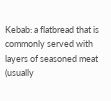Kebab: a flatbread that is commonly served with layers of seasoned meat (usually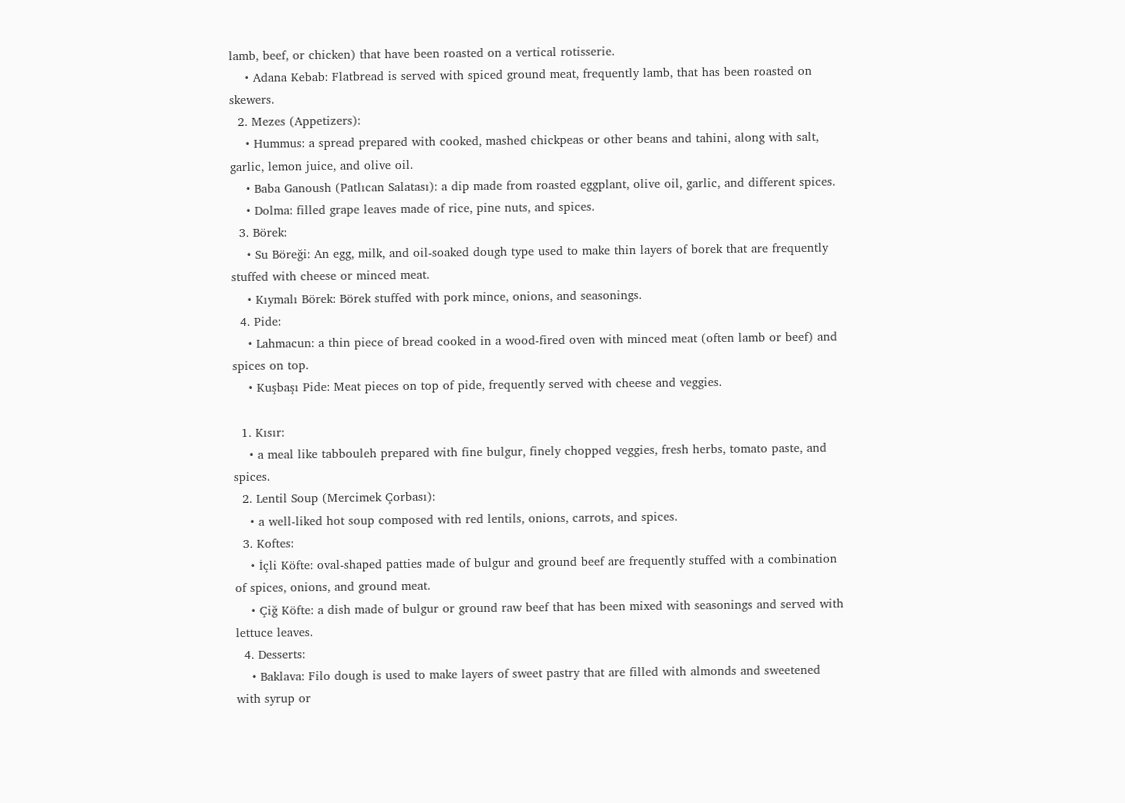lamb, beef, or chicken) that have been roasted on a vertical rotisserie.
    • Adana Kebab: Flatbread is served with spiced ground meat, frequently lamb, that has been roasted on skewers.
  2. Mezes (Appetizers):
    • Hummus: a spread prepared with cooked, mashed chickpeas or other beans and tahini, along with salt, garlic, lemon juice, and olive oil.
    • Baba Ganoush (Patlıcan Salatası): a dip made from roasted eggplant, olive oil, garlic, and different spices.
    • Dolma: filled grape leaves made of rice, pine nuts, and spices.
  3. Börek:
    • Su Böreği: An egg, milk, and oil-soaked dough type used to make thin layers of borek that are frequently stuffed with cheese or minced meat.
    • Kıymalı Börek: Börek stuffed with pork mince, onions, and seasonings.
  4. Pide:
    • Lahmacun: a thin piece of bread cooked in a wood-fired oven with minced meat (often lamb or beef) and spices on top.
    • Kuşbaşı Pide: Meat pieces on top of pide, frequently served with cheese and veggies.

  1. Kısır:
    • a meal like tabbouleh prepared with fine bulgur, finely chopped veggies, fresh herbs, tomato paste, and spices.
  2. Lentil Soup (Mercimek Çorbası):
    • a well-liked hot soup composed with red lentils, onions, carrots, and spices.
  3. Koftes:
    • İçli Köfte: oval-shaped patties made of bulgur and ground beef are frequently stuffed with a combination of spices, onions, and ground meat.
    • Çiğ Köfte: a dish made of bulgur or ground raw beef that has been mixed with seasonings and served with lettuce leaves.
  4. Desserts:
    • Baklava: Filo dough is used to make layers of sweet pastry that are filled with almonds and sweetened with syrup or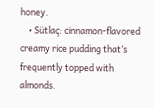honey.
    • Sütlaç: cinnamon-flavored creamy rice pudding that’s frequently topped with almonds.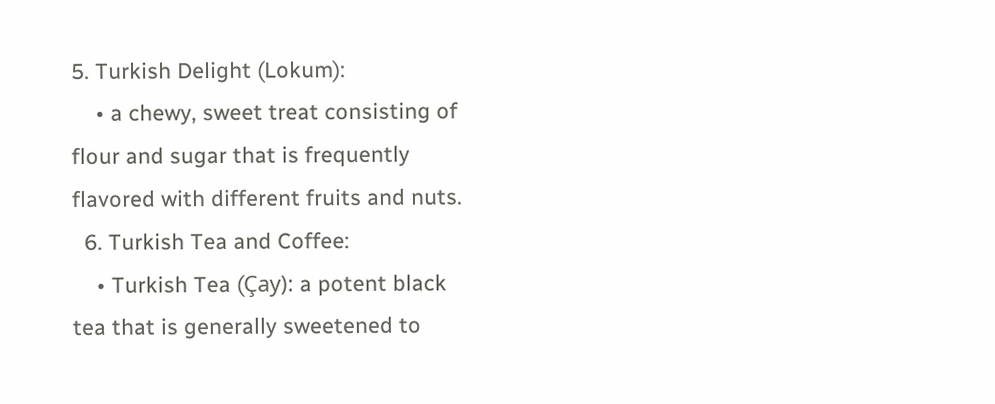5. Turkish Delight (Lokum):
    • a chewy, sweet treat consisting of flour and sugar that is frequently flavored with different fruits and nuts.
  6. Turkish Tea and Coffee:
    • Turkish Tea (Çay): a potent black tea that is generally sweetened to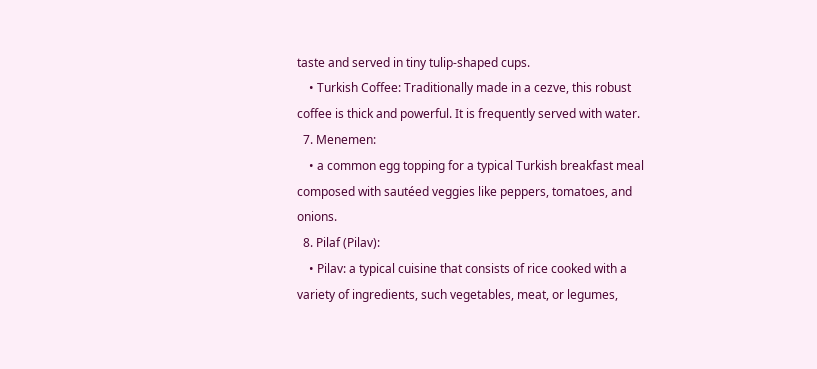taste and served in tiny tulip-shaped cups.
    • Turkish Coffee: Traditionally made in a cezve, this robust coffee is thick and powerful. It is frequently served with water.
  7. Menemen:
    • a common egg topping for a typical Turkish breakfast meal composed with sautéed veggies like peppers, tomatoes, and onions.
  8. Pilaf (Pilav):
    • Pilav: a typical cuisine that consists of rice cooked with a variety of ingredients, such vegetables, meat, or legumes,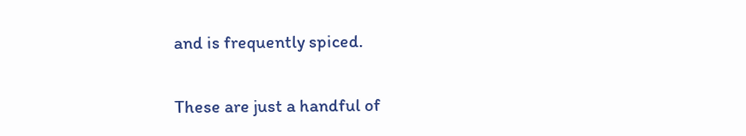and is frequently spiced.

These are just a handful of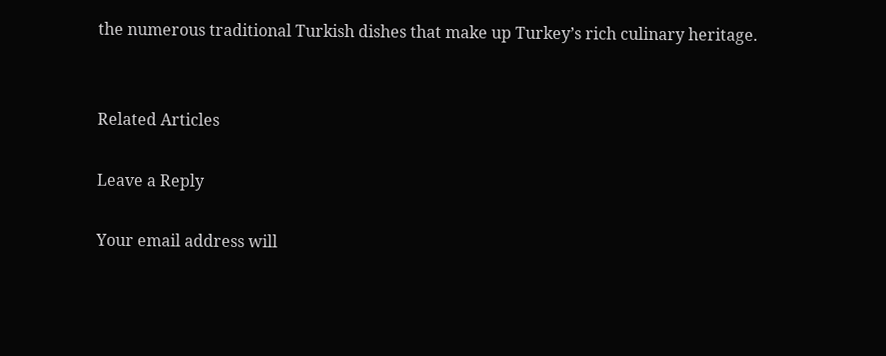the numerous traditional Turkish dishes that make up Turkey’s rich culinary heritage.


Related Articles

Leave a Reply

Your email address will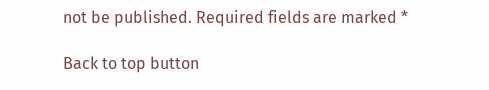not be published. Required fields are marked *

Back to top button